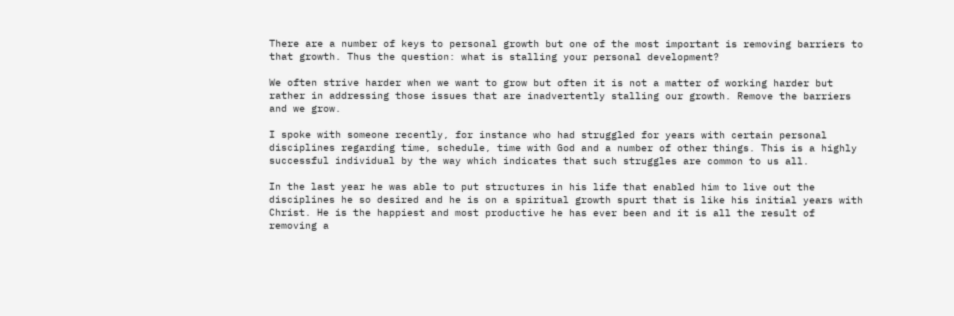There are a number of keys to personal growth but one of the most important is removing barriers to that growth. Thus the question: what is stalling your personal development?

We often strive harder when we want to grow but often it is not a matter of working harder but rather in addressing those issues that are inadvertently stalling our growth. Remove the barriers and we grow.

I spoke with someone recently, for instance who had struggled for years with certain personal disciplines regarding time, schedule, time with God and a number of other things. This is a highly successful individual by the way which indicates that such struggles are common to us all.

In the last year he was able to put structures in his life that enabled him to live out the disciplines he so desired and he is on a spiritual growth spurt that is like his initial years with Christ. He is the happiest and most productive he has ever been and it is all the result of removing a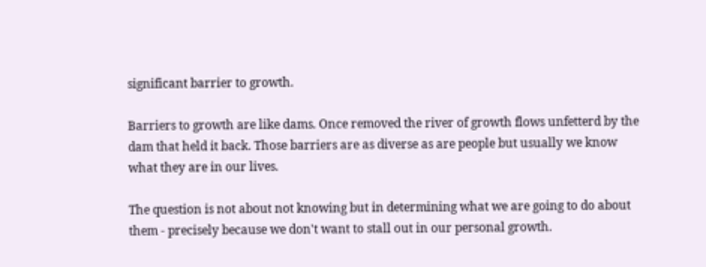significant barrier to growth.

Barriers to growth are like dams. Once removed the river of growth flows unfetterd by the dam that held it back. Those barriers are as diverse as are people but usually we know what they are in our lives.

The question is not about not knowing but in determining what we are going to do about them - precisely because we don't want to stall out in our personal growth.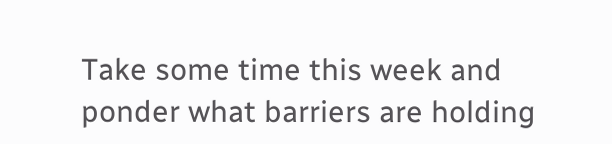Take some time this week and ponder what barriers are holding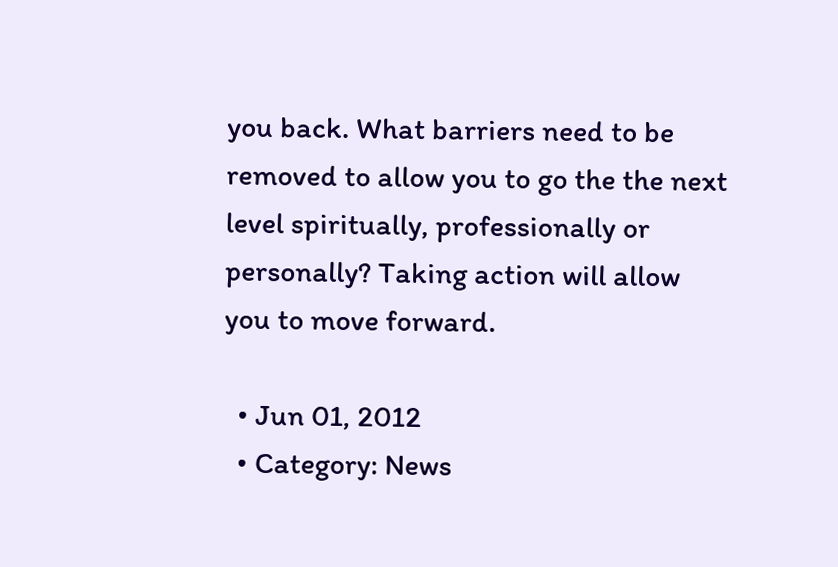you back. What barriers need to be removed to allow you to go the the next level spiritually, professionally or personally? Taking action will allow you to move forward.

  • Jun 01, 2012
  • Category: News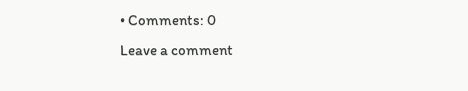• Comments: 0
Leave a comment